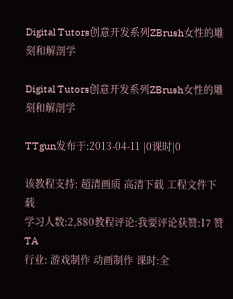Digital Tutors创意开发系列ZBrush女性的雕刻和解剖学

Digital Tutors创意开发系列ZBrush女性的雕刻和解剖学

TTgun发布于:2013-04-11 |0课时|0

该教程支持: 超清画质 高清下载 工程文件下载
学习人数:2,880教程评论:我要评论获赞:17 赞TA
行业: 游戏制作 动画制作 课时:全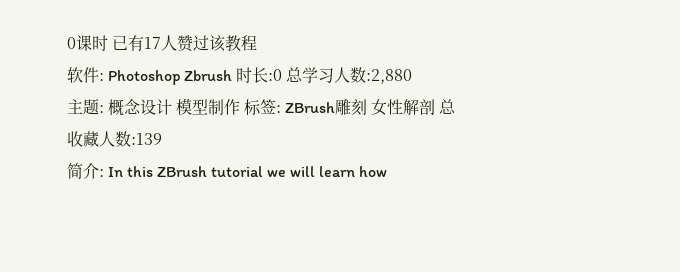0课时 已有17人赞过该教程
软件: Photoshop Zbrush 时长:0 总学习人数:2,880
主题: 概念设计 模型制作 标签: ZBrush雕刻 女性解剖 总收藏人数:139
简介: In this ZBrush tutorial we will learn how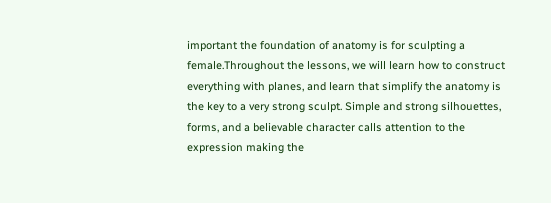important the foundation of anatomy is for sculpting a female.Throughout the lessons, we will learn how to construct everything with planes, and learn that simplify the anatomy is the key to a very strong sculpt. Simple and strong silhouettes, forms, and a believable character calls attention to the expression making the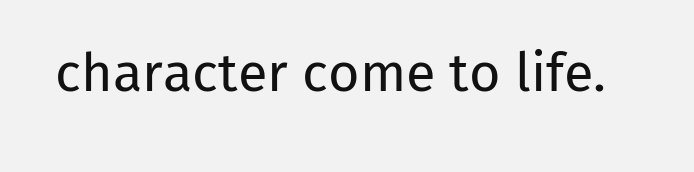character come to life.